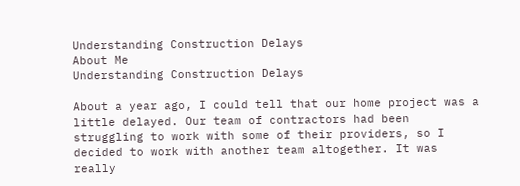Understanding Construction Delays
About Me
Understanding Construction Delays

About a year ago, I could tell that our home project was a little delayed. Our team of contractors had been struggling to work with some of their providers, so I decided to work with another team altogether. It was really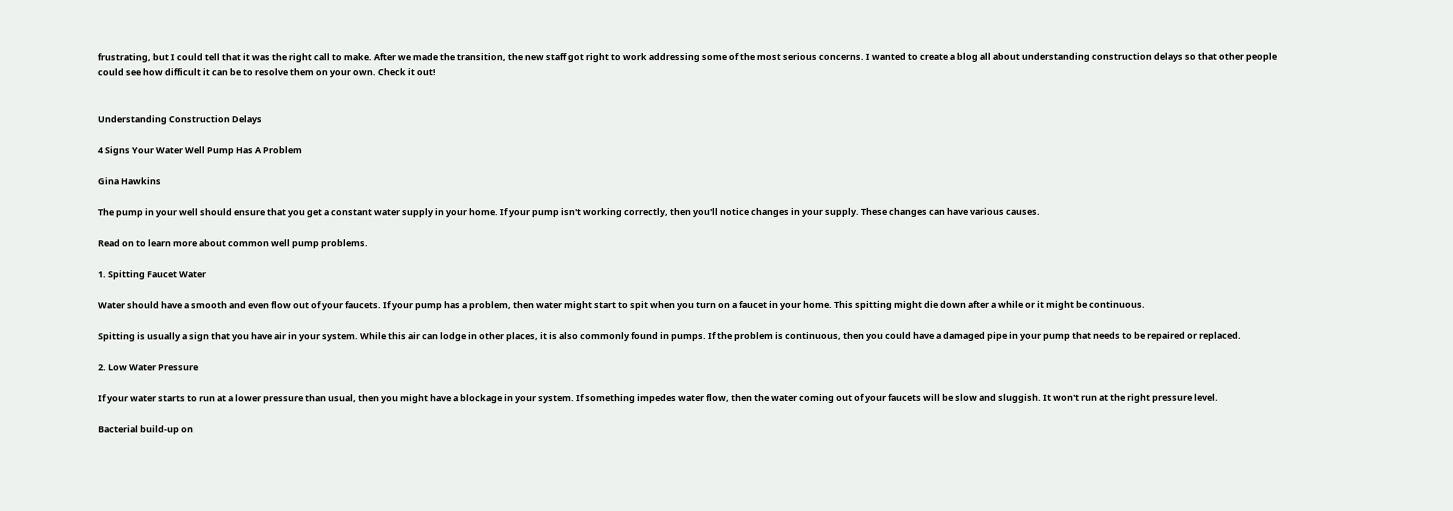frustrating, but I could tell that it was the right call to make. After we made the transition, the new staff got right to work addressing some of the most serious concerns. I wanted to create a blog all about understanding construction delays so that other people could see how difficult it can be to resolve them on your own. Check it out!


Understanding Construction Delays

4 Signs Your Water Well Pump Has A Problem

Gina Hawkins

The pump in your well should ensure that you get a constant water supply in your home. If your pump isn't working correctly, then you'll notice changes in your supply. These changes can have various causes.

Read on to learn more about common well pump problems.

1. Spitting Faucet Water

Water should have a smooth and even flow out of your faucets. If your pump has a problem, then water might start to spit when you turn on a faucet in your home. This spitting might die down after a while or it might be continuous.

Spitting is usually a sign that you have air in your system. While this air can lodge in other places, it is also commonly found in pumps. If the problem is continuous, then you could have a damaged pipe in your pump that needs to be repaired or replaced.

2. Low Water Pressure

If your water starts to run at a lower pressure than usual, then you might have a blockage in your system. If something impedes water flow, then the water coming out of your faucets will be slow and sluggish. It won't run at the right pressure level.

Bacterial build-up on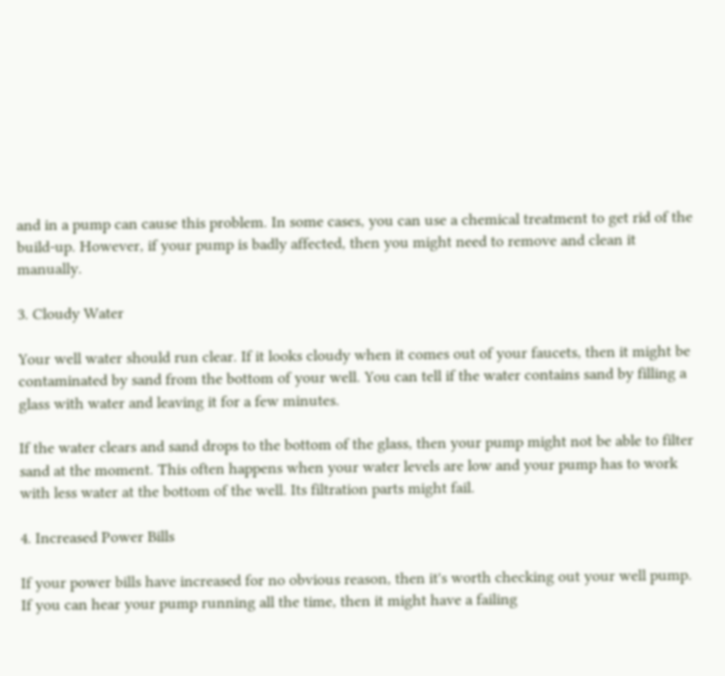and in a pump can cause this problem. In some cases, you can use a chemical treatment to get rid of the build-up. However, if your pump is badly affected, then you might need to remove and clean it manually.

3. Cloudy Water

Your well water should run clear. If it looks cloudy when it comes out of your faucets, then it might be contaminated by sand from the bottom of your well. You can tell if the water contains sand by filling a glass with water and leaving it for a few minutes.

If the water clears and sand drops to the bottom of the glass, then your pump might not be able to filter sand at the moment. This often happens when your water levels are low and your pump has to work with less water at the bottom of the well. Its filtration parts might fail.

4. Increased Power Bills

If your power bills have increased for no obvious reason, then it's worth checking out your well pump. If you can hear your pump running all the time, then it might have a failing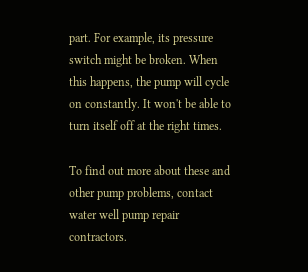part. For example, its pressure switch might be broken. When this happens, the pump will cycle on constantly. It won't be able to turn itself off at the right times.

To find out more about these and other pump problems, contact water well pump repair contractors.